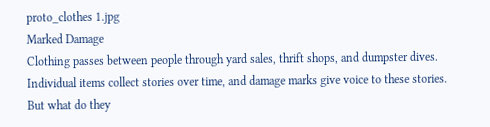proto_clothes 1.jpg
Marked Damage
Clothing passes between people through yard sales, thrift shops, and dumpster dives. Individual items collect stories over time, and damage marks give voice to these stories. But what do they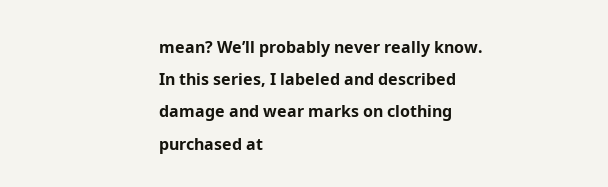mean? We’ll probably never really know. In this series, I labeled and described damage and wear marks on clothing purchased at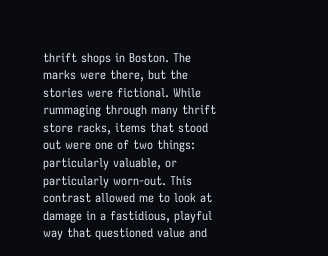thrift shops in Boston. The marks were there, but the stories were fictional. While rummaging through many thrift store racks, items that stood out were one of two things: particularly valuable, or particularly worn-out. This contrast allowed me to look at damage in a fastidious, playful way that questioned value and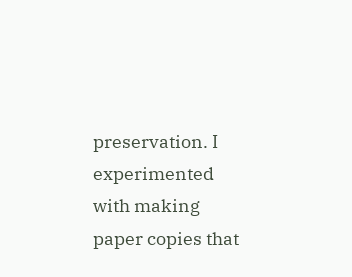preservation. I experimented with making paper copies that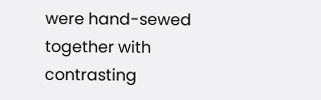were hand-sewed together with contrasting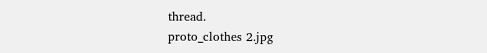thread.
proto_clothes 2.jpg